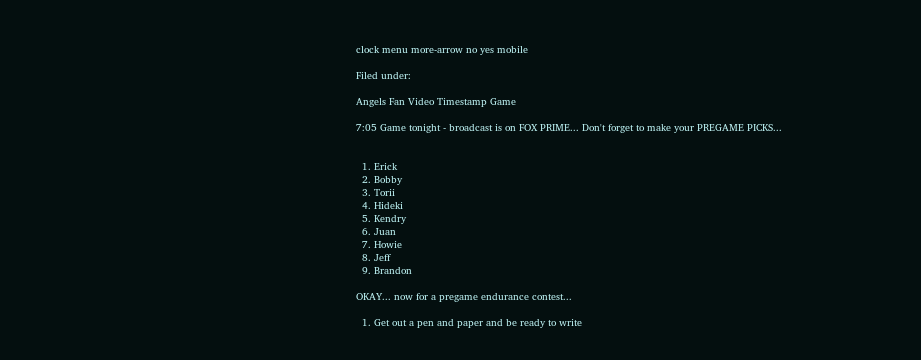clock menu more-arrow no yes mobile

Filed under:

Angels Fan Video Timestamp Game

7:05 Game tonight - broadcast is on FOX PRIME... Don't forget to make your PREGAME PICKS...


  1. Erick
  2. Bobby
  3. Torii
  4. Hideki
  5. Kendry
  6. Juan
  7. Howie
  8. Jeff
  9. Brandon

OKAY... now for a pregame endurance contest...

  1. Get out a pen and paper and be ready to write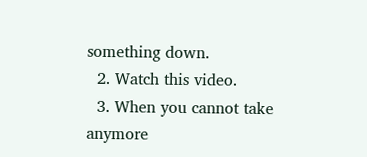something down.
  2. Watch this video.
  3. When you cannot take anymore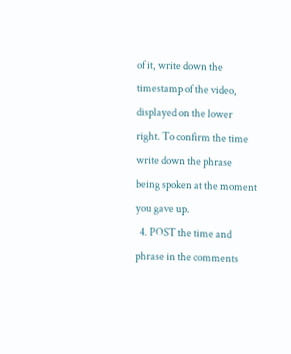of it, write down the timestamp of the video, displayed on the lower right. To confirm the time write down the phrase being spoken at the moment you gave up.
  4. POST the time and phrase in the comments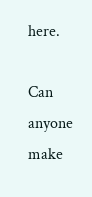here.

Can anyone make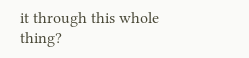it through this whole thing?